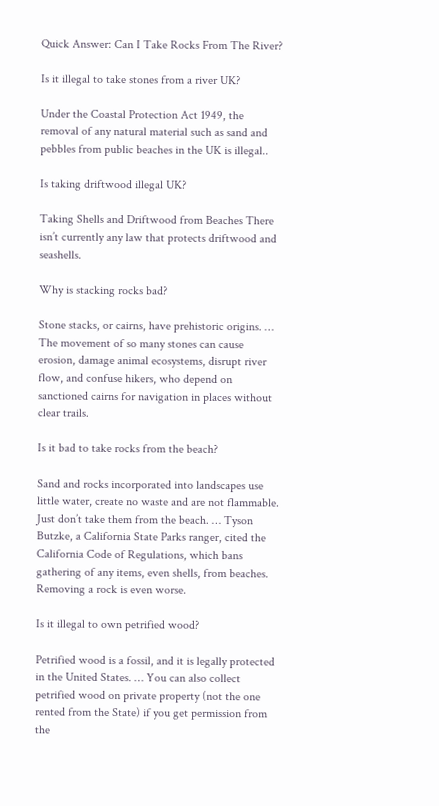Quick Answer: Can I Take Rocks From The River?

Is it illegal to take stones from a river UK?

Under the Coastal Protection Act 1949, the removal of any natural material such as sand and pebbles from public beaches in the UK is illegal..

Is taking driftwood illegal UK?

Taking Shells and Driftwood from Beaches There isn’t currently any law that protects driftwood and seashells.

Why is stacking rocks bad?

Stone stacks, or cairns, have prehistoric origins. … The movement of so many stones can cause erosion, damage animal ecosystems, disrupt river flow, and confuse hikers, who depend on sanctioned cairns for navigation in places without clear trails.

Is it bad to take rocks from the beach?

Sand and rocks incorporated into landscapes use little water, create no waste and are not flammable. Just don’t take them from the beach. … Tyson Butzke, a California State Parks ranger, cited the California Code of Regulations, which bans gathering of any items, even shells, from beaches. Removing a rock is even worse.

Is it illegal to own petrified wood?

Petrified wood is a fossil, and it is legally protected in the United States. … You can also collect petrified wood on private property (not the one rented from the State) if you get permission from the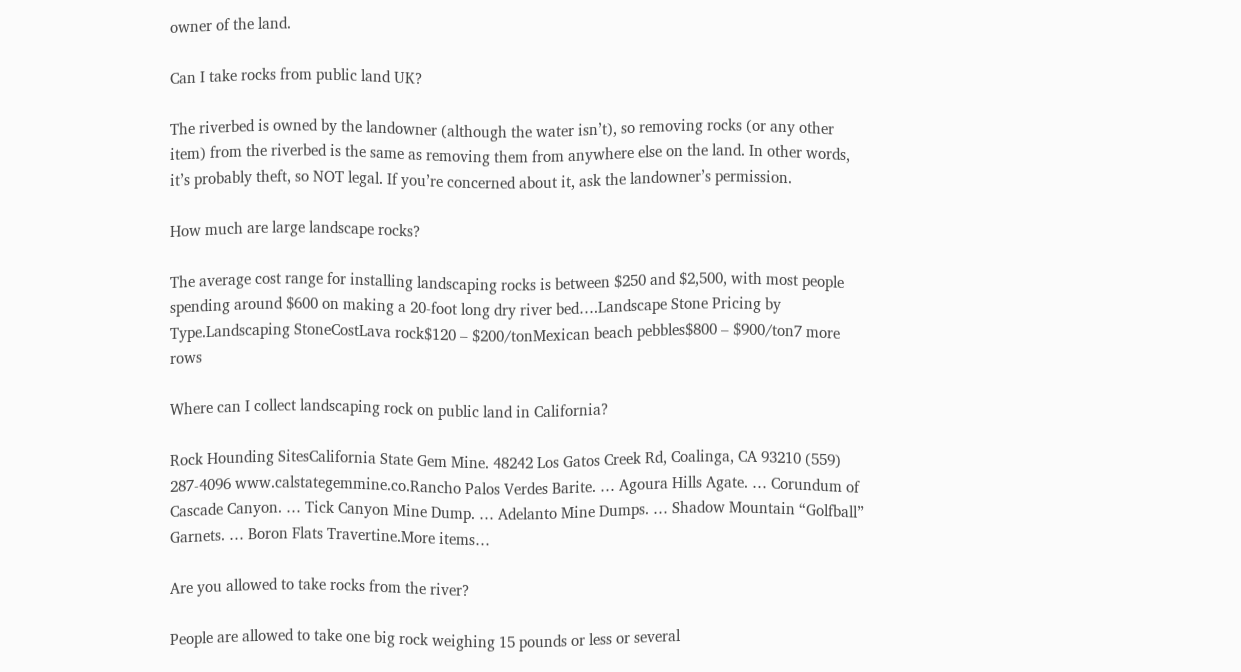owner of the land.

Can I take rocks from public land UK?

The riverbed is owned by the landowner (although the water isn’t), so removing rocks (or any other item) from the riverbed is the same as removing them from anywhere else on the land. In other words, it’s probably theft, so NOT legal. If you’re concerned about it, ask the landowner’s permission.

How much are large landscape rocks?

The average cost range for installing landscaping rocks is between $250 and $2,500, with most people spending around $600 on making a 20-foot long dry river bed….Landscape Stone Pricing by Type.Landscaping StoneCostLava rock$120 – $200/tonMexican beach pebbles$800 – $900/ton7 more rows

Where can I collect landscaping rock on public land in California?

Rock Hounding SitesCalifornia State Gem Mine. 48242 Los Gatos Creek Rd, Coalinga, CA 93210 (559) 287-4096 www.calstategemmine.co.Rancho Palos Verdes Barite. … Agoura Hills Agate. … Corundum of Cascade Canyon. … Tick Canyon Mine Dump. … Adelanto Mine Dumps. … Shadow Mountain “Golfball” Garnets. … Boron Flats Travertine.More items…

Are you allowed to take rocks from the river?

People are allowed to take one big rock weighing 15 pounds or less or several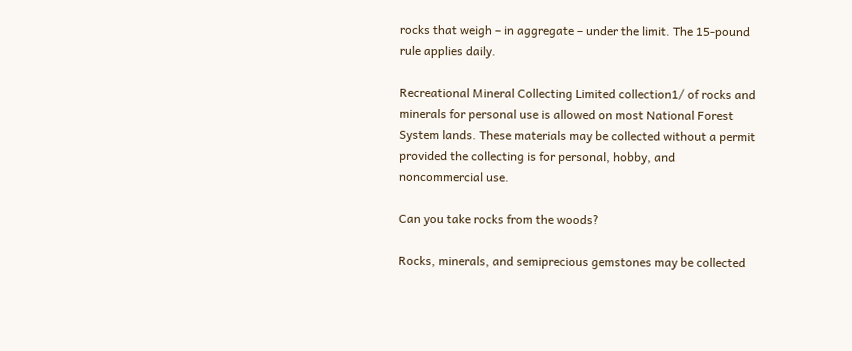rocks that weigh – in aggregate – under the limit. The 15-pound rule applies daily.

Recreational Mineral Collecting Limited collection1/ of rocks and minerals for personal use is allowed on most National Forest System lands. These materials may be collected without a permit provided the collecting is for personal, hobby, and noncommercial use.

Can you take rocks from the woods?

Rocks, minerals, and semiprecious gemstones may be collected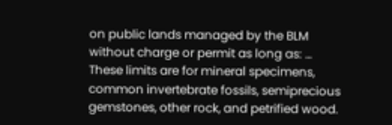on public lands managed by the BLM without charge or permit as long as: … These limits are for mineral specimens, common invertebrate fossils, semiprecious gemstones, other rock, and petrified wood.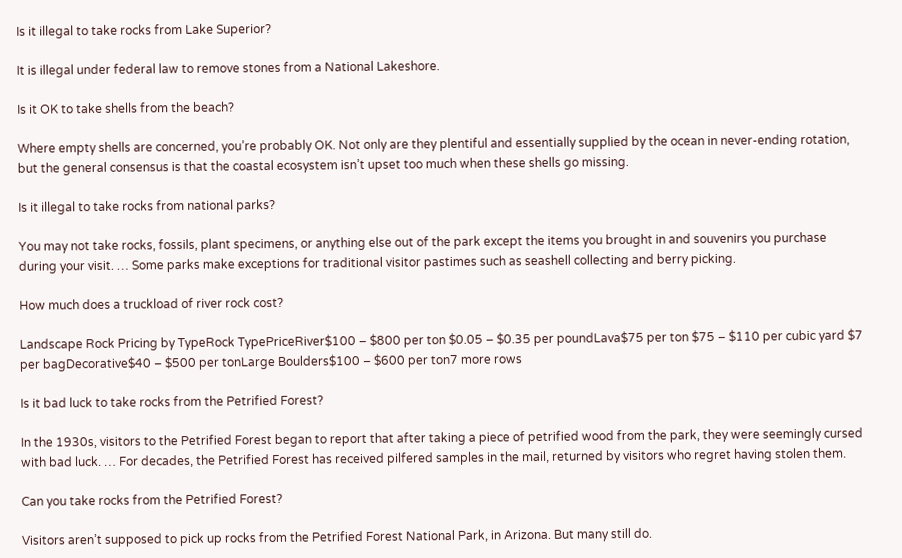Is it illegal to take rocks from Lake Superior?

It is illegal under federal law to remove stones from a National Lakeshore.

Is it OK to take shells from the beach?

Where empty shells are concerned, you’re probably OK. Not only are they plentiful and essentially supplied by the ocean in never-ending rotation, but the general consensus is that the coastal ecosystem isn’t upset too much when these shells go missing.

Is it illegal to take rocks from national parks?

You may not take rocks, fossils, plant specimens, or anything else out of the park except the items you brought in and souvenirs you purchase during your visit. … Some parks make exceptions for traditional visitor pastimes such as seashell collecting and berry picking.

How much does a truckload of river rock cost?

Landscape Rock Pricing by TypeRock TypePriceRiver$100 – $800 per ton $0.05 – $0.35 per poundLava$75 per ton $75 – $110 per cubic yard $7 per bagDecorative$40 – $500 per tonLarge Boulders$100 – $600 per ton7 more rows

Is it bad luck to take rocks from the Petrified Forest?

In the 1930s, visitors to the Petrified Forest began to report that after taking a piece of petrified wood from the park, they were seemingly cursed with bad luck. … For decades, the Petrified Forest has received pilfered samples in the mail, returned by visitors who regret having stolen them.

Can you take rocks from the Petrified Forest?

Visitors aren’t supposed to pick up rocks from the Petrified Forest National Park, in Arizona. But many still do.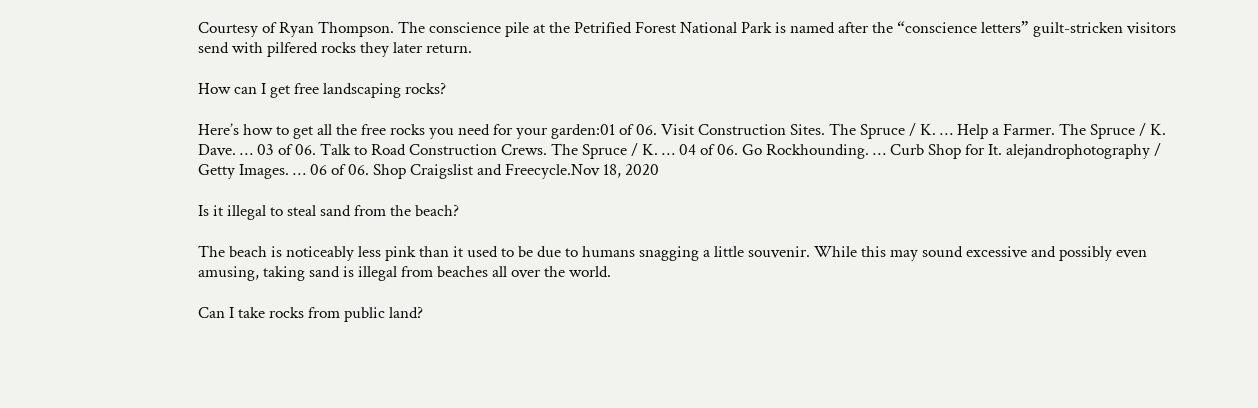Courtesy of Ryan Thompson. The conscience pile at the Petrified Forest National Park is named after the “conscience letters” guilt-stricken visitors send with pilfered rocks they later return.

How can I get free landscaping rocks?

Here’s how to get all the free rocks you need for your garden:01 of 06. Visit Construction Sites. The Spruce / K. … Help a Farmer. The Spruce / K. Dave. … 03 of 06. Talk to Road Construction Crews. The Spruce / K. … 04 of 06. Go Rockhounding. … Curb Shop for It. alejandrophotography / Getty Images. … 06 of 06. Shop Craigslist and Freecycle.Nov 18, 2020

Is it illegal to steal sand from the beach?

The beach is noticeably less pink than it used to be due to humans snagging a little souvenir. While this may sound excessive and possibly even amusing, taking sand is illegal from beaches all over the world.

Can I take rocks from public land?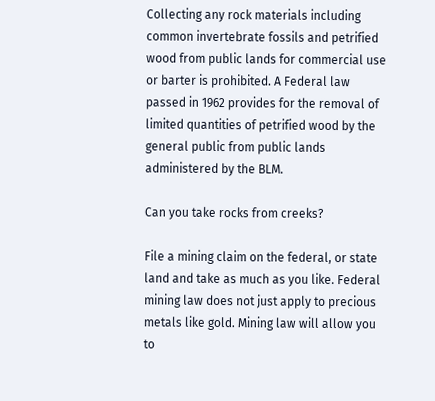Collecting any rock materials including common invertebrate fossils and petrified wood from public lands for commercial use or barter is prohibited. A Federal law passed in 1962 provides for the removal of limited quantities of petrified wood by the general public from public lands administered by the BLM.

Can you take rocks from creeks?

File a mining claim on the federal, or state land and take as much as you like. Federal mining law does not just apply to precious metals like gold. Mining law will allow you to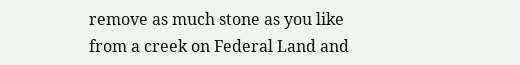remove as much stone as you like from a creek on Federal Land and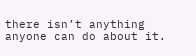there isn’t anything anyone can do about it.